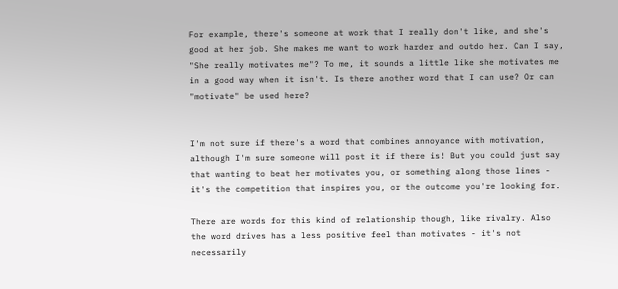For example, there's someone at work that I really don't like, and she's good at her job. She makes me want to work harder and outdo her. Can I say, "She really motivates me"? To me, it sounds a little like she motivates me in a good way when it isn't. Is there another word that I can use? Or can "motivate" be used here?


I'm not sure if there's a word that combines annoyance with motivation, although I'm sure someone will post it if there is! But you could just say that wanting to beat her motivates you, or something along those lines - it's the competition that inspires you, or the outcome you're looking for.

There are words for this kind of relationship though, like rivalry. Also the word drives has a less positive feel than motivates - it's not necessarily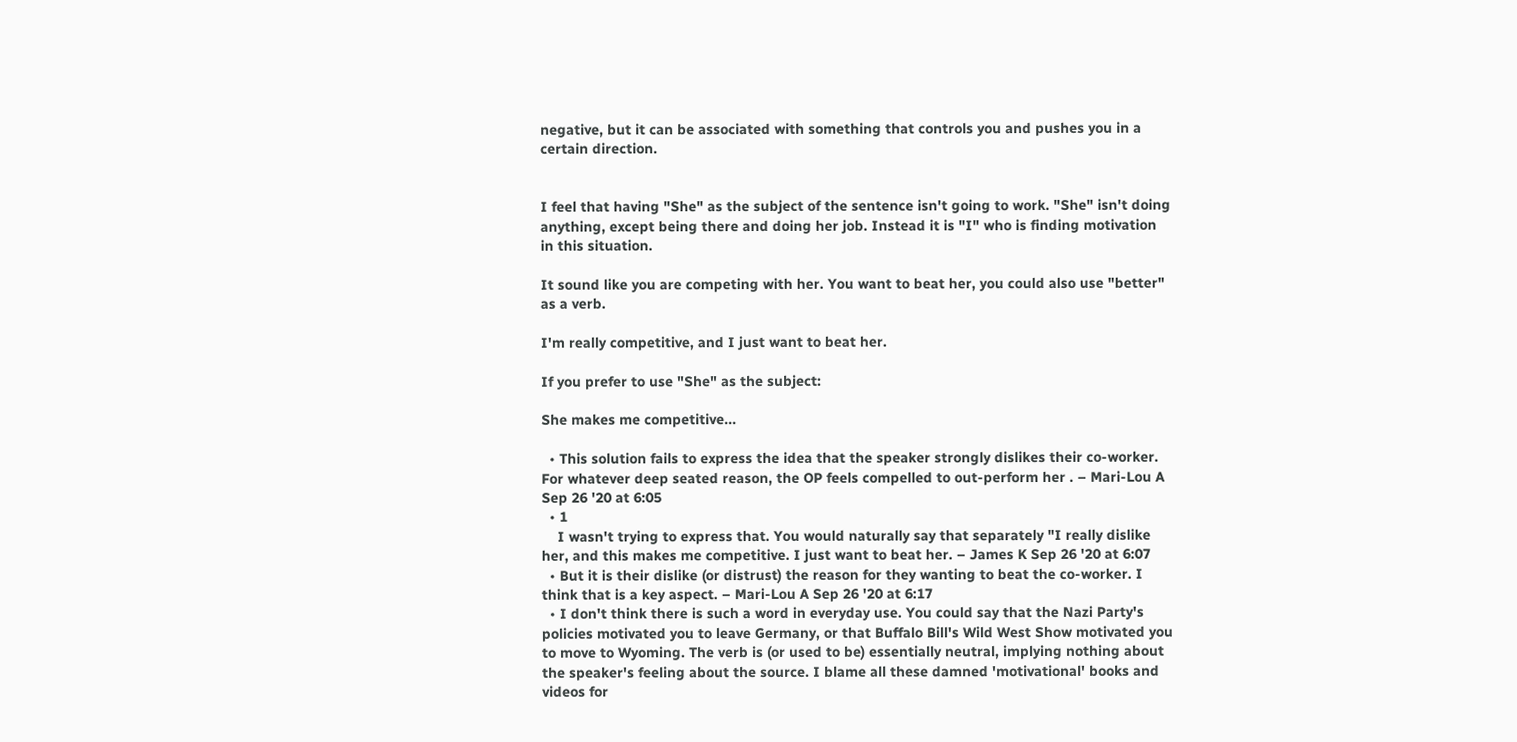negative, but it can be associated with something that controls you and pushes you in a certain direction.


I feel that having "She" as the subject of the sentence isn't going to work. "She" isn't doing anything, except being there and doing her job. Instead it is "I" who is finding motivation in this situation.

It sound like you are competing with her. You want to beat her, you could also use "better" as a verb.

I'm really competitive, and I just want to beat her.

If you prefer to use "She" as the subject:

She makes me competitive...

  • This solution fails to express the idea that the speaker strongly dislikes their co-worker. For whatever deep seated reason, the OP feels compelled to out-perform her . – Mari-Lou A Sep 26 '20 at 6:05
  • 1
    I wasn't trying to express that. You would naturally say that separately "I really dislike her, and this makes me competitive. I just want to beat her. – James K Sep 26 '20 at 6:07
  • But it is their dislike (or distrust) the reason for they wanting to beat the co-worker. I think that is a key aspect. – Mari-Lou A Sep 26 '20 at 6:17
  • I don't think there is such a word in everyday use. You could say that the Nazi Party's policies motivated you to leave Germany, or that Buffalo Bill's Wild West Show motivated you to move to Wyoming. The verb is (or used to be) essentially neutral, implying nothing about the speaker's feeling about the source. I blame all these damned 'motivational' books and videos for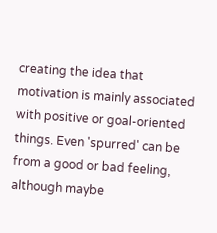creating the idea that motivation is mainly associated with positive or goal-oriented things. Even 'spurred' can be from a good or bad feeling, although maybe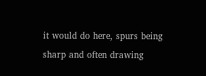it would do here, spurs being sharp and often drawing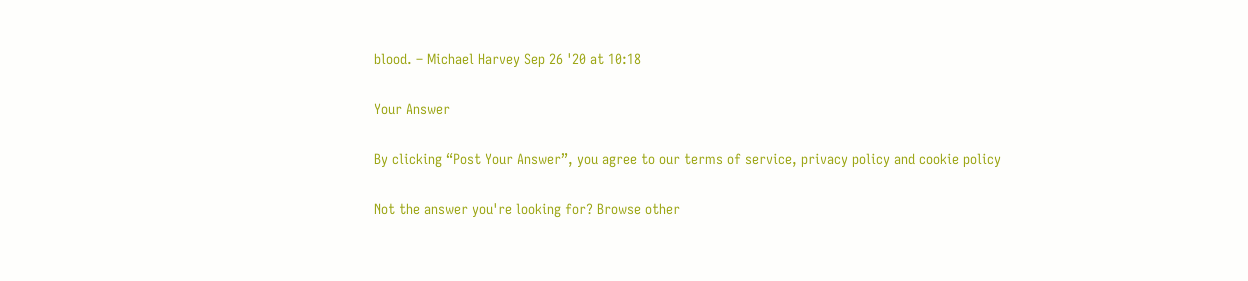blood. – Michael Harvey Sep 26 '20 at 10:18

Your Answer

By clicking “Post Your Answer”, you agree to our terms of service, privacy policy and cookie policy

Not the answer you're looking for? Browse other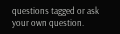questions tagged or ask your own question.